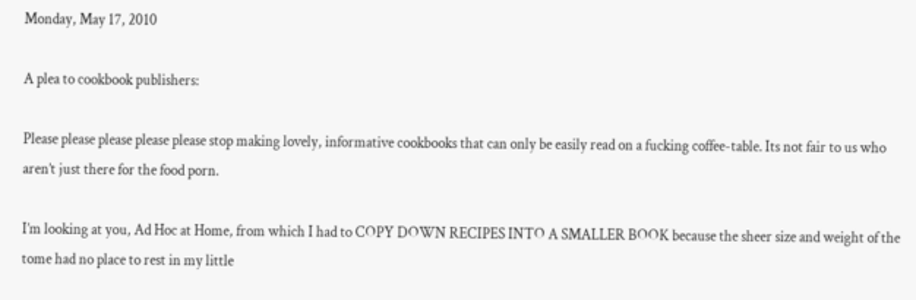Monday, May 17, 2010

A plea to cookbook publishers:

Please please please please please stop making lovely, informative cookbooks that can only be easily read on a fucking coffee-table. Its not fair to us who aren’t just there for the food porn.

I’m looking at you, Ad Hoc at Home, from which I had to COPY DOWN RECIPES INTO A SMALLER BOOK because the sheer size and weight of the tome had no place to rest in my little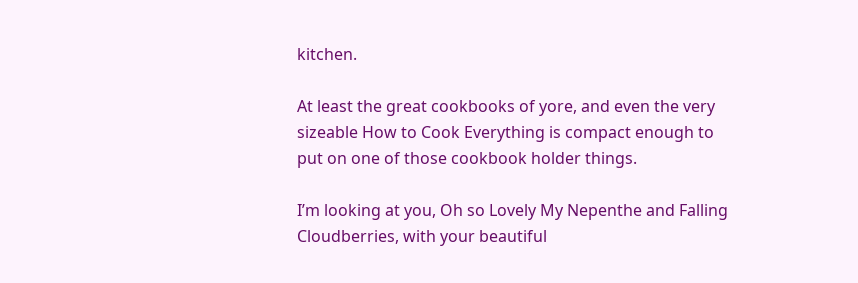kitchen.

At least the great cookbooks of yore, and even the very sizeable How to Cook Everything is compact enough to put on one of those cookbook holder things.

I’m looking at you, Oh so Lovely My Nepenthe and Falling Cloudberries, with your beautiful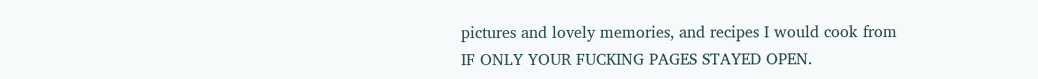pictures and lovely memories, and recipes I would cook from IF ONLY YOUR FUCKING PAGES STAYED OPEN.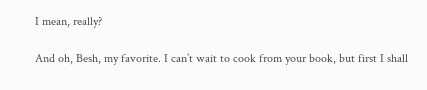I mean, really?

And oh, Besh, my favorite. I can’t wait to cook from your book, but first I shall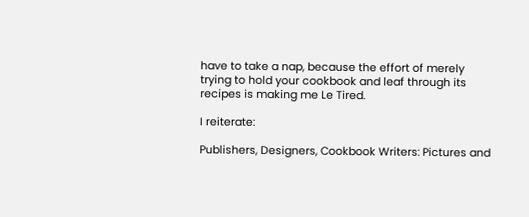have to take a nap, because the effort of merely trying to hold your cookbook and leaf through its recipes is making me Le Tired.

I reiterate:

Publishers, Designers, Cookbook Writers: Pictures and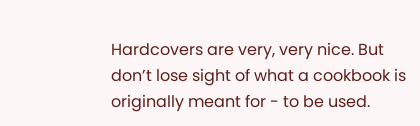Hardcovers are very, very nice. But don’t lose sight of what a cookbook is originally meant for - to be used.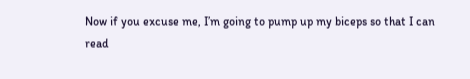Now if you excuse me, I’m going to pump up my biceps so that I can read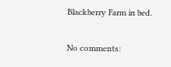Blackberry Farm in bed.

No comments: